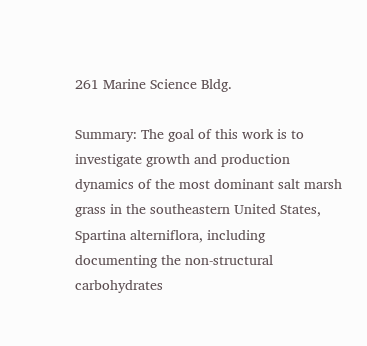261 Marine Science Bldg.

Summary: The goal of this work is to investigate growth and production dynamics of the most dominant salt marsh grass in the southeastern United States, Spartina alterniflora, including documenting the non-structural carbohydrates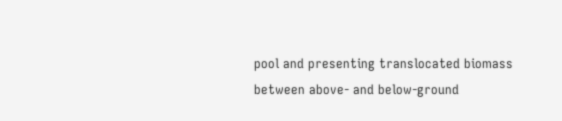pool and presenting translocated biomass between above- and below-ground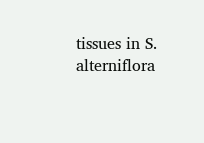tissues in S. alterniflora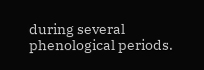during several phenological periods.